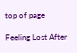top of page

Feeling Lost After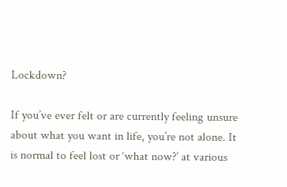Lockdown?

If you’ve ever felt or are currently feeling unsure about what you want in life, you’re not alone. It is normal to feel lost or ‘what now?’ at various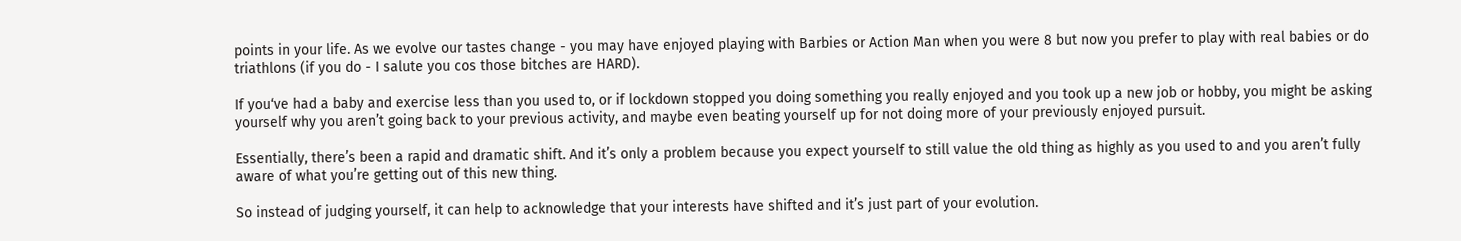points in your life. As we evolve our tastes change - you may have enjoyed playing with Barbies or Action Man when you were 8 but now you prefer to play with real babies or do triathlons (if you do - I salute you cos those bitches are HARD).

If you‘ve had a baby and exercise less than you used to, or if lockdown stopped you doing something you really enjoyed and you took up a new job or hobby, you might be asking yourself why you aren’t going back to your previous activity, and maybe even beating yourself up for not doing more of your previously enjoyed pursuit.

Essentially, there’s been a rapid and dramatic shift. And it’s only a problem because you expect yourself to still value the old thing as highly as you used to and you aren’t fully aware of what you’re getting out of this new thing.

So instead of judging yourself, it can help to acknowledge that your interests have shifted and it’s just part of your evolution.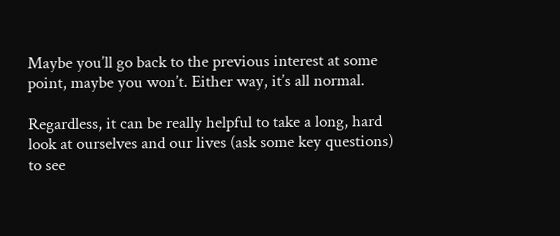Maybe you’ll go back to the previous interest at some point, maybe you won’t. Either way, it’s all normal.

Regardless, it can be really helpful to take a long, hard look at ourselves and our lives (ask some key questions) to see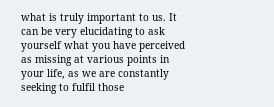what is truly important to us. It can be very elucidating to ask yourself what you have perceived as missing at various points in your life, as we are constantly seeking to fulfil those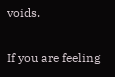voids.

If you are feeling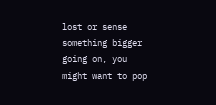lost or sense something bigger going on, you might want to pop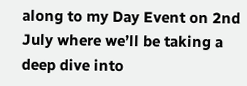along to my Day Event on 2nd July where we’ll be taking a deep dive into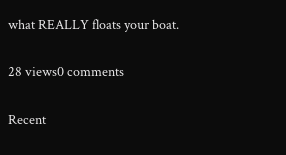what REALLY floats your boat.

28 views0 comments

Recent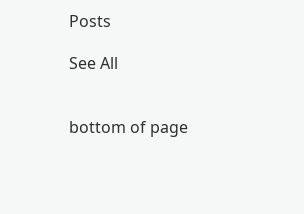Posts

See All


bottom of page